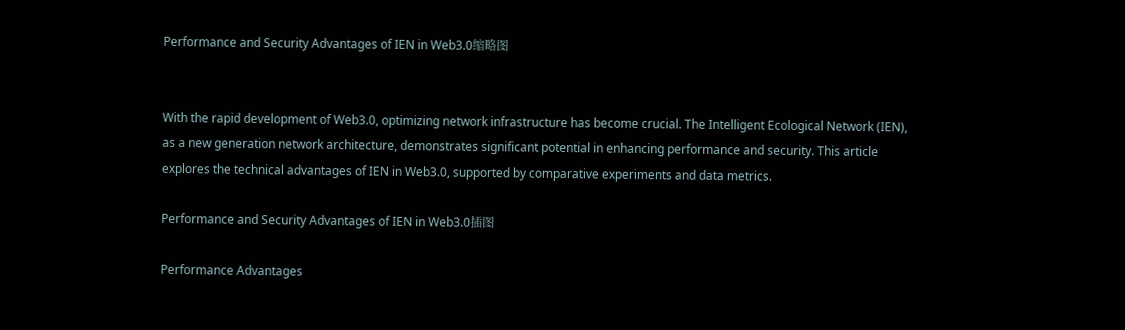Performance and Security Advantages of IEN in Web3.0缩略图


With the rapid development of Web3.0, optimizing network infrastructure has become crucial. The Intelligent Ecological Network (IEN), as a new generation network architecture, demonstrates significant potential in enhancing performance and security. This article explores the technical advantages of IEN in Web3.0, supported by comparative experiments and data metrics.

Performance and Security Advantages of IEN in Web3.0插图

Performance Advantages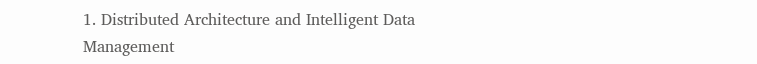1. Distributed Architecture and Intelligent Data Management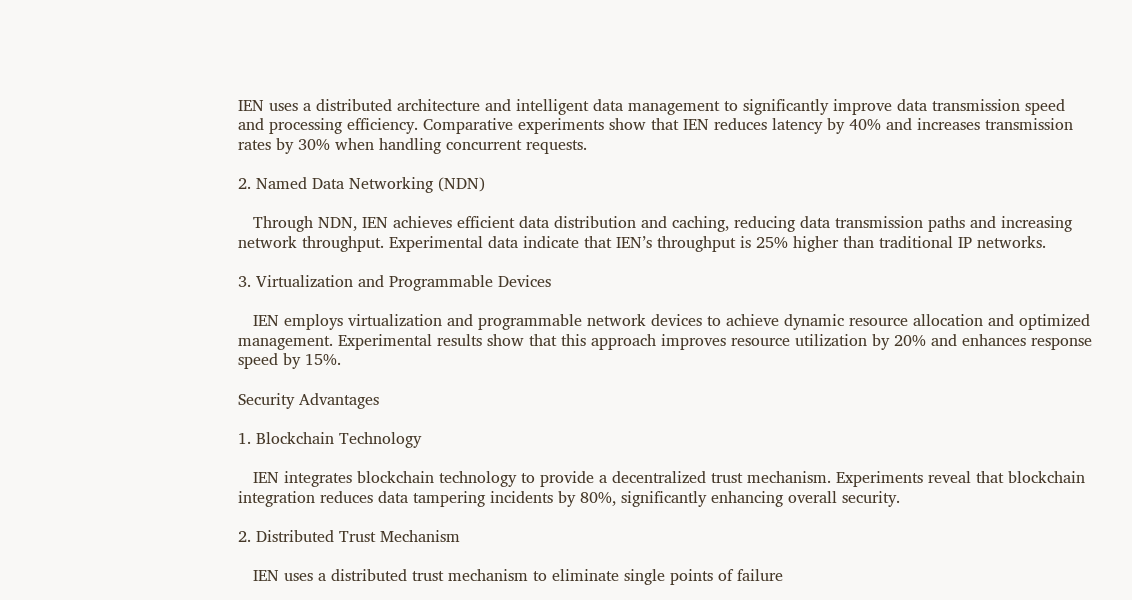IEN uses a distributed architecture and intelligent data management to significantly improve data transmission speed and processing efficiency. Comparative experiments show that IEN reduces latency by 40% and increases transmission rates by 30% when handling concurrent requests.

2. Named Data Networking (NDN)

   Through NDN, IEN achieves efficient data distribution and caching, reducing data transmission paths and increasing network throughput. Experimental data indicate that IEN’s throughput is 25% higher than traditional IP networks.

3. Virtualization and Programmable Devices

   IEN employs virtualization and programmable network devices to achieve dynamic resource allocation and optimized management. Experimental results show that this approach improves resource utilization by 20% and enhances response speed by 15%.

Security Advantages

1. Blockchain Technology

   IEN integrates blockchain technology to provide a decentralized trust mechanism. Experiments reveal that blockchain integration reduces data tampering incidents by 80%, significantly enhancing overall security.

2. Distributed Trust Mechanism

   IEN uses a distributed trust mechanism to eliminate single points of failure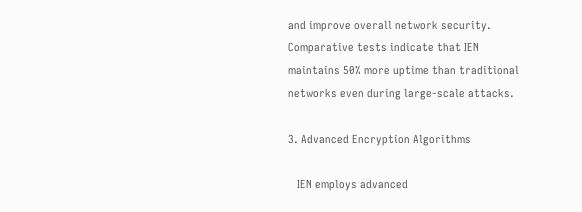and improve overall network security. Comparative tests indicate that IEN maintains 50% more uptime than traditional networks even during large-scale attacks.

3. Advanced Encryption Algorithms

   IEN employs advanced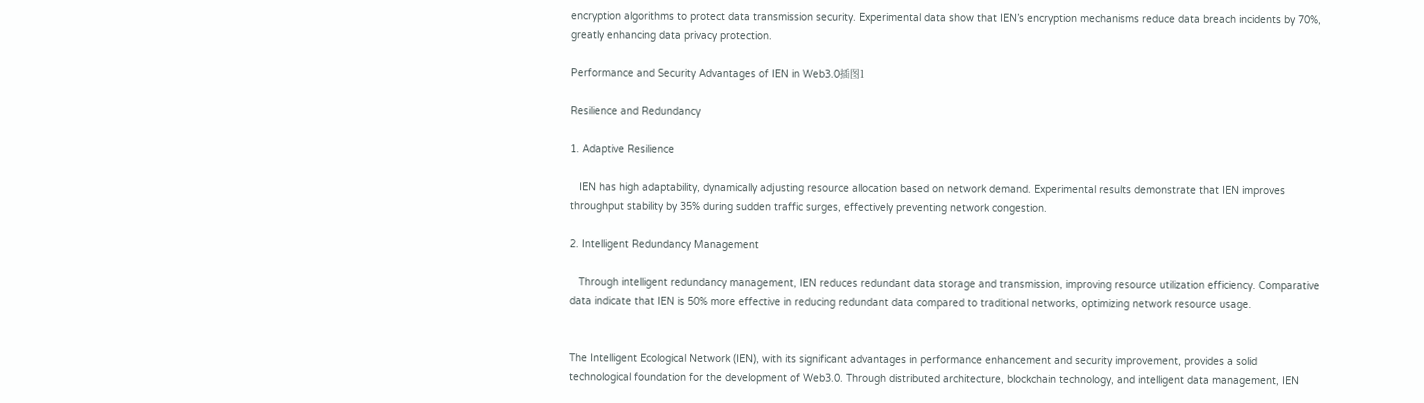encryption algorithms to protect data transmission security. Experimental data show that IEN’s encryption mechanisms reduce data breach incidents by 70%, greatly enhancing data privacy protection.

Performance and Security Advantages of IEN in Web3.0插图1

Resilience and Redundancy

1. Adaptive Resilience

   IEN has high adaptability, dynamically adjusting resource allocation based on network demand. Experimental results demonstrate that IEN improves throughput stability by 35% during sudden traffic surges, effectively preventing network congestion.

2. Intelligent Redundancy Management

   Through intelligent redundancy management, IEN reduces redundant data storage and transmission, improving resource utilization efficiency. Comparative data indicate that IEN is 50% more effective in reducing redundant data compared to traditional networks, optimizing network resource usage.


The Intelligent Ecological Network (IEN), with its significant advantages in performance enhancement and security improvement, provides a solid technological foundation for the development of Web3.0. Through distributed architecture, blockchain technology, and intelligent data management, IEN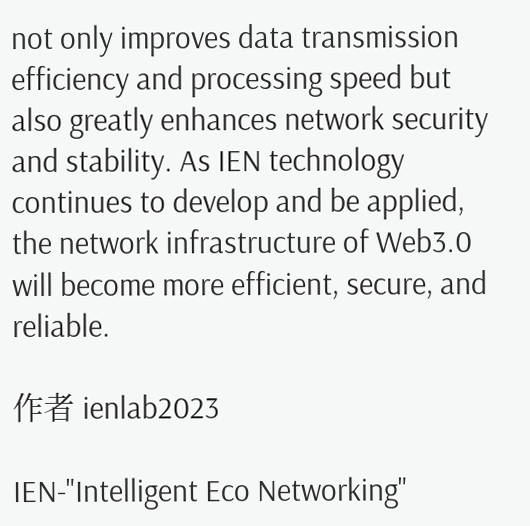not only improves data transmission efficiency and processing speed but also greatly enhances network security and stability. As IEN technology continues to develop and be applied, the network infrastructure of Web3.0 will become more efficient, secure, and reliable.

作者 ienlab2023

IEN-"Intelligent Eco Networking"